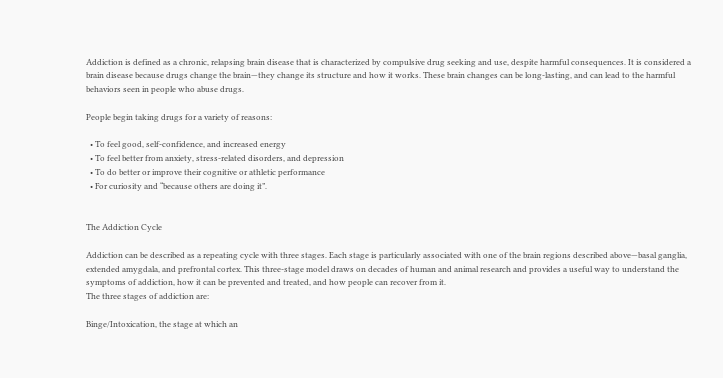Addiction is defined as a chronic, relapsing brain disease that is characterized by compulsive drug seeking and use, despite harmful consequences. It is considered a brain disease because drugs change the brain—they change its structure and how it works. These brain changes can be long-lasting, and can lead to the harmful behaviors seen in people who abuse drugs.

People begin taking drugs for a variety of reasons:

  • To feel good, self-confidence, and increased energy
  • To feel better from anxiety, stress-related disorders, and depression
  • To do better or improve their cognitive or athletic performance
  • For curiosity and “because others are doing it”.


The Addiction Cycle

Addiction can be described as a repeating cycle with three stages. Each stage is particularly associated with one of the brain regions described above—basal ganglia, extended amygdala, and prefrontal cortex. This three-stage model draws on decades of human and animal research and provides a useful way to understand the symptoms of addiction, how it can be prevented and treated, and how people can recover from it.
The three stages of addiction are:

Binge/Intoxication, the stage at which an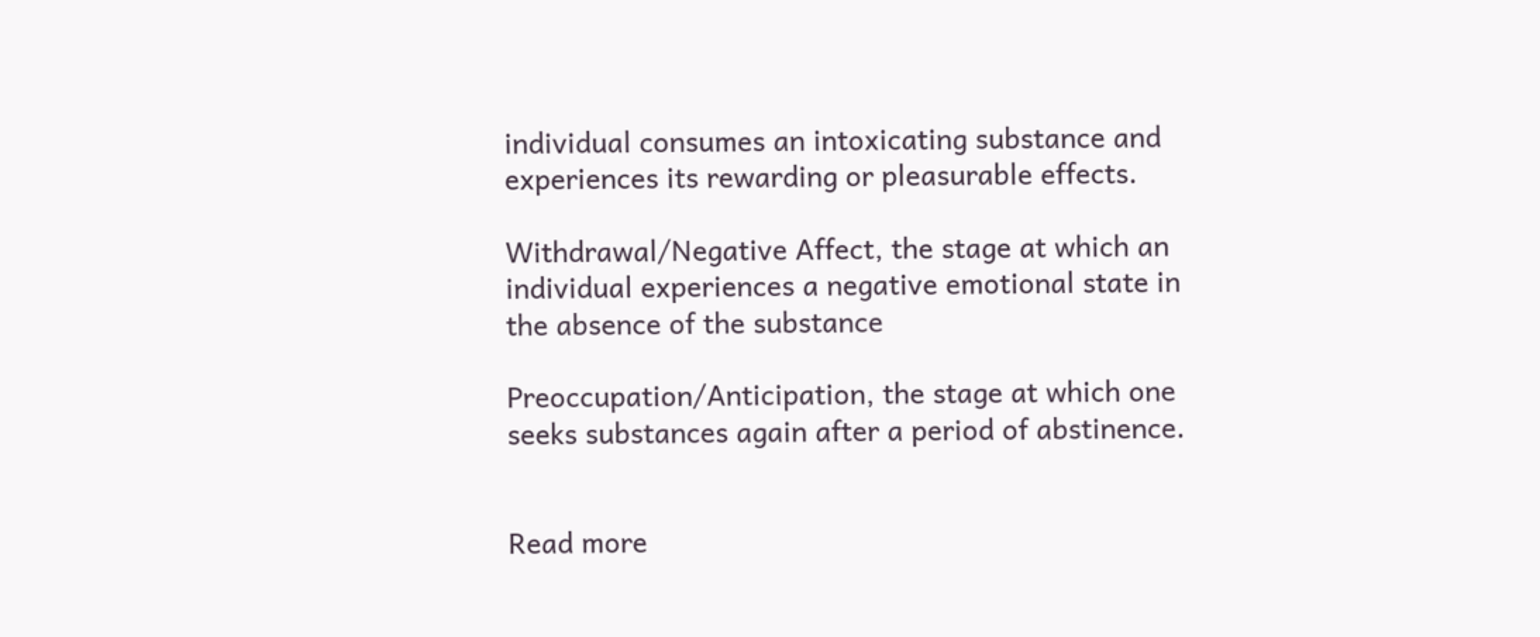individual consumes an intoxicating substance and experiences its rewarding or pleasurable effects.

Withdrawal/Negative Affect, the stage at which an individual experiences a negative emotional state in the absence of the substance

Preoccupation/Anticipation, the stage at which one seeks substances again after a period of abstinence.


Read more